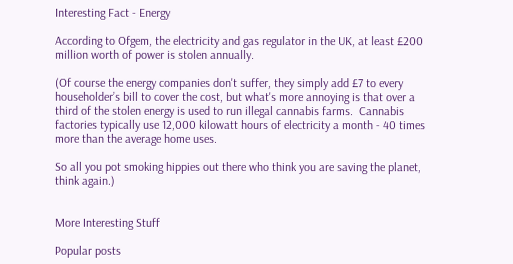Interesting Fact - Energy

According to Ofgem, the electricity and gas regulator in the UK, at least £200 million worth of power is stolen annually.

(Of course the energy companies don't suffer, they simply add £7 to every householder’s bill to cover the cost, but what's more annoying is that over a third of the stolen energy is used to run illegal cannabis farms.  Cannabis factories typically use 12,000 kilowatt hours of electricity a month - 40 times more than the average home uses.

So all you pot smoking hippies out there who think you are saving the planet, think again.)


More Interesting Stuff

Popular posts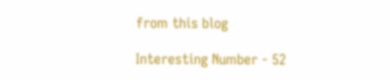from this blog

Interesting Number - 52